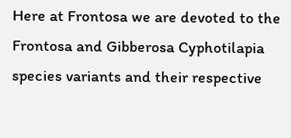Here at Frontosa we are devoted to the Frontosa and Gibberosa Cyphotilapia species variants and their respective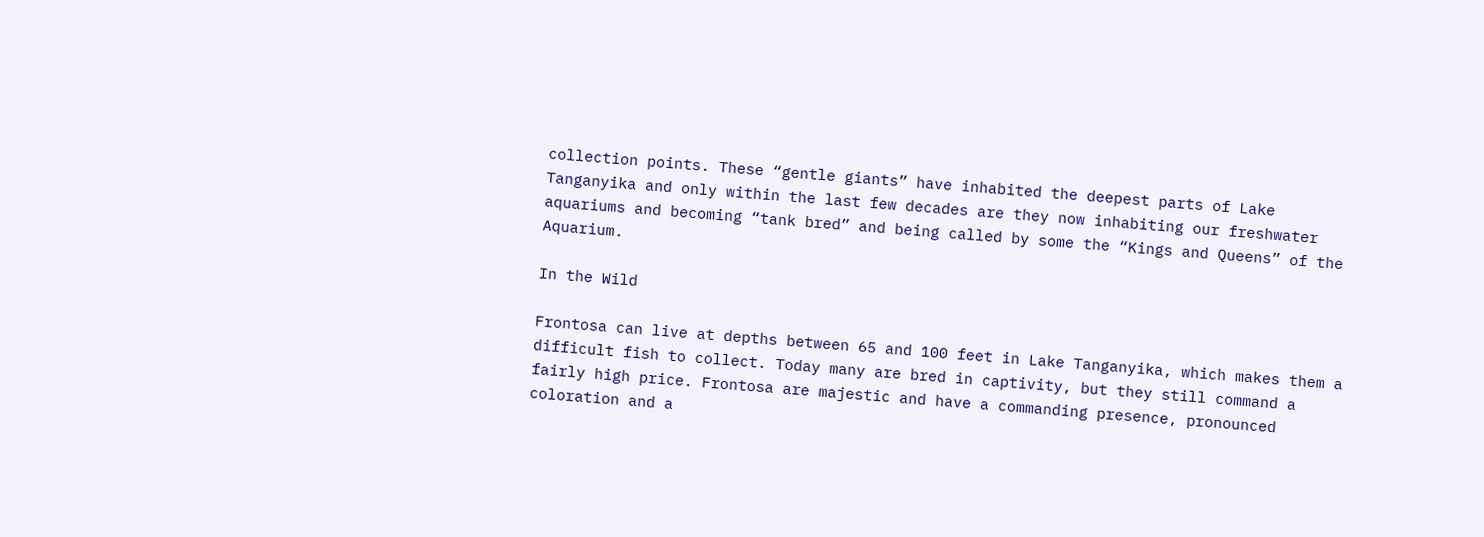collection points. These “gentle giants” have inhabited the deepest parts of Lake Tanganyika and only within the last few decades are they now inhabiting our freshwater aquariums and becoming “tank bred” and being called by some the “Kings and Queens” of the Aquarium.

In the Wild

Frontosa can live at depths between 65 and 100 feet in Lake Tanganyika, which makes them a difficult fish to collect. Today many are bred in captivity, but they still command a fairly high price. Frontosa are majestic and have a commanding presence, pronounced coloration and a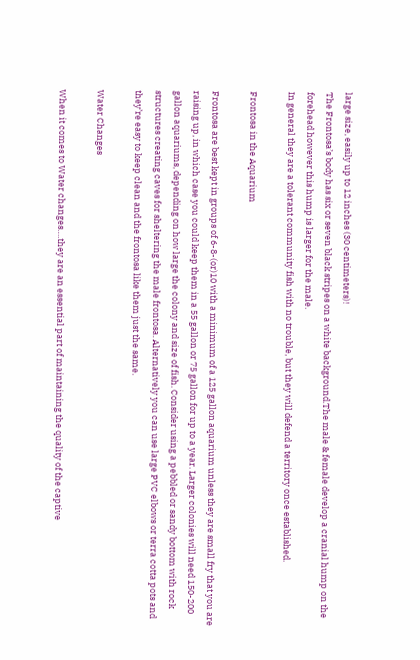large size, easily up to 12 inches (30 centimeters)!
The Frontosa’s body has six or seven black stripes on a white background.The male & female develop a cranial hump on the forehead however this hump is larger for the male.
In general they are a tolerant community fish with no trouble, but they will defend a territory once established.

Frontosa in the Aquarium

Frontosa are best kept in groups of 6-8-(or)10 with a minimum of a 125 gallon aquarium unless they are small fry that you are raising up, in which case you could keep them in a 55 gallon or 75 gallon for up to a year. Larger colonies will need 150-200 gallon aquariums, depending on how large the colony and size of fish. Consider using a pebbled or sandy bottom with rock structures creating caves for sheltering the male frontosa. Alternatively you can use large PVC elbows or terra cotta pots and they’re easy to keep clean and the frontosa like them just the same.

Water Changes

When it comes to Water changes….they are an essential part of maintaining the quality of the captive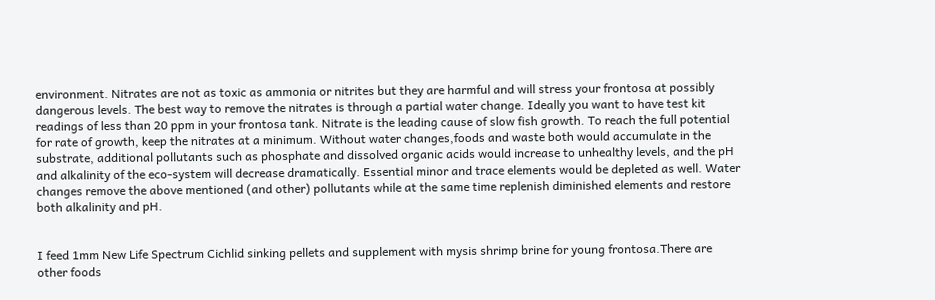environment. Nitrates are not as toxic as ammonia or nitrites but they are harmful and will stress your frontosa at possibly dangerous levels. The best way to remove the nitrates is through a partial water change. Ideally you want to have test kit readings of less than 20 ppm in your frontosa tank. Nitrate is the leading cause of slow fish growth. To reach the full potential for rate of growth, keep the nitrates at a minimum. Without water changes,foods and waste both would accumulate in the substrate, additional pollutants such as phosphate and dissolved organic acids would increase to unhealthy levels, and the pH and alkalinity of the eco-system will decrease dramatically. Essential minor and trace elements would be depleted as well. Water changes remove the above mentioned (and other) pollutants while at the same time replenish diminished elements and restore both alkalinity and pH.


I feed 1mm New Life Spectrum Cichlid sinking pellets and supplement with mysis shrimp brine for young frontosa.There are other foods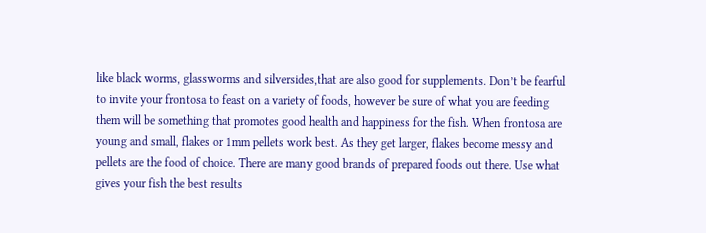like black worms, glassworms and silversides,that are also good for supplements. Don’t be fearful to invite your frontosa to feast on a variety of foods, however be sure of what you are feeding them will be something that promotes good health and happiness for the fish. When frontosa are young and small, flakes or 1mm pellets work best. As they get larger, flakes become messy and pellets are the food of choice. There are many good brands of prepared foods out there. Use what gives your fish the best results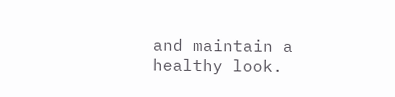and maintain a healthy look.